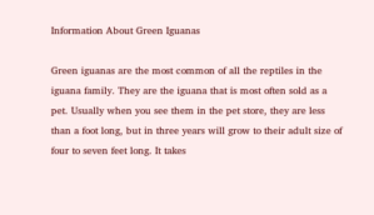Information About Green Iguanas

Green iguanas are the most common of all the reptiles in the iguana family. They are the iguana that is most often sold as a pet. Usually when you see them in the pet store, they are less than a foot long, but in three years will grow to their adult size of four to seven feet long. It takes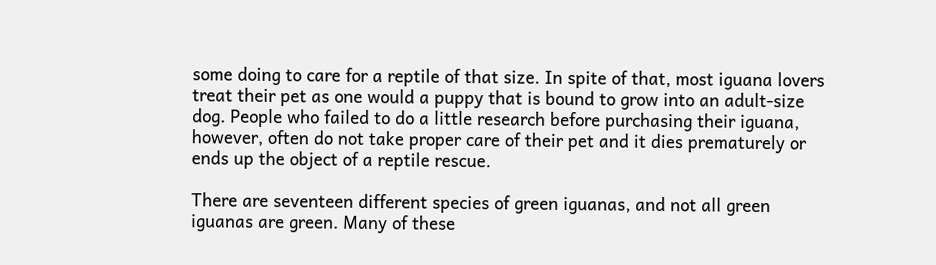some doing to care for a reptile of that size. In spite of that, most iguana lovers treat their pet as one would a puppy that is bound to grow into an adult-size dog. People who failed to do a little research before purchasing their iguana, however, often do not take proper care of their pet and it dies prematurely or ends up the object of a reptile rescue.

There are seventeen different species of green iguanas, and not all green iguanas are green. Many of these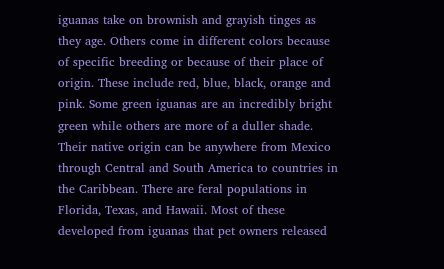iguanas take on brownish and grayish tinges as they age. Others come in different colors because of specific breeding or because of their place of origin. These include red, blue, black, orange and pink. Some green iguanas are an incredibly bright green while others are more of a duller shade. Their native origin can be anywhere from Mexico through Central and South America to countries in the Caribbean. There are feral populations in Florida, Texas, and Hawaii. Most of these developed from iguanas that pet owners released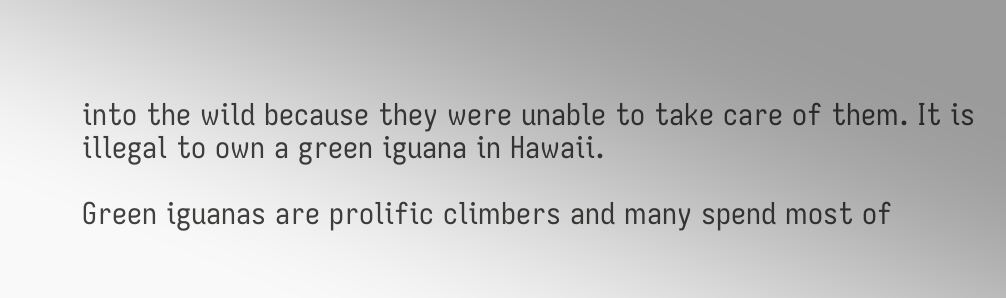into the wild because they were unable to take care of them. It is illegal to own a green iguana in Hawaii.

Green iguanas are prolific climbers and many spend most of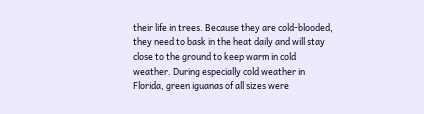their life in trees. Because they are cold-blooded, they need to bask in the heat daily and will stay close to the ground to keep warm in cold weather. During especially cold weather in Florida, green iguanas of all sizes were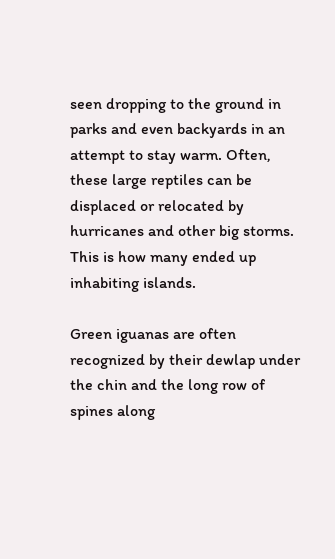seen dropping to the ground in parks and even backyards in an attempt to stay warm. Often, these large reptiles can be displaced or relocated by hurricanes and other big storms. This is how many ended up inhabiting islands.

Green iguanas are often recognized by their dewlap under the chin and the long row of spines along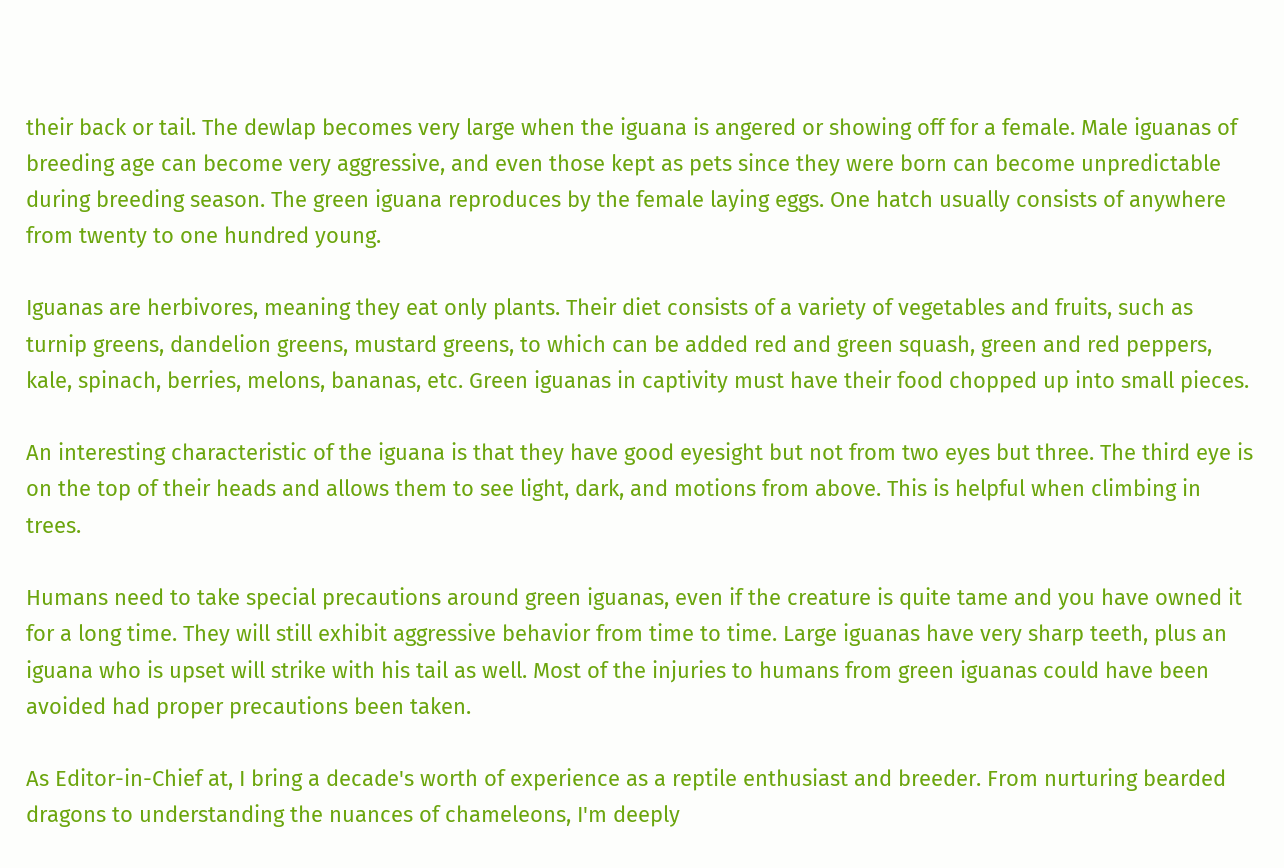their back or tail. The dewlap becomes very large when the iguana is angered or showing off for a female. Male iguanas of breeding age can become very aggressive, and even those kept as pets since they were born can become unpredictable during breeding season. The green iguana reproduces by the female laying eggs. One hatch usually consists of anywhere from twenty to one hundred young.

Iguanas are herbivores, meaning they eat only plants. Their diet consists of a variety of vegetables and fruits, such as turnip greens, dandelion greens, mustard greens, to which can be added red and green squash, green and red peppers, kale, spinach, berries, melons, bananas, etc. Green iguanas in captivity must have their food chopped up into small pieces.

An interesting characteristic of the iguana is that they have good eyesight but not from two eyes but three. The third eye is on the top of their heads and allows them to see light, dark, and motions from above. This is helpful when climbing in trees.

Humans need to take special precautions around green iguanas, even if the creature is quite tame and you have owned it for a long time. They will still exhibit aggressive behavior from time to time. Large iguanas have very sharp teeth, plus an iguana who is upset will strike with his tail as well. Most of the injuries to humans from green iguanas could have been avoided had proper precautions been taken.

As Editor-in-Chief at, I bring a decade's worth of experience as a reptile enthusiast and breeder. From nurturing bearded dragons to understanding the nuances of chameleons, I'm deeply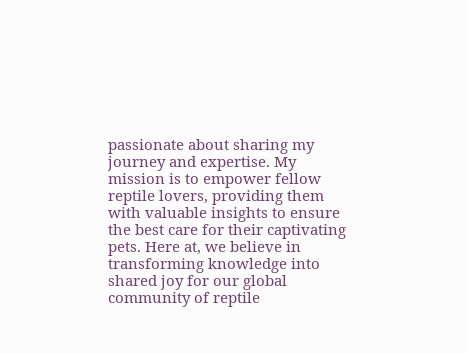passionate about sharing my journey and expertise. My mission is to empower fellow reptile lovers, providing them with valuable insights to ensure the best care for their captivating pets. Here at, we believe in transforming knowledge into shared joy for our global community of reptile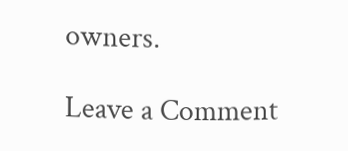owners.

Leave a Comment